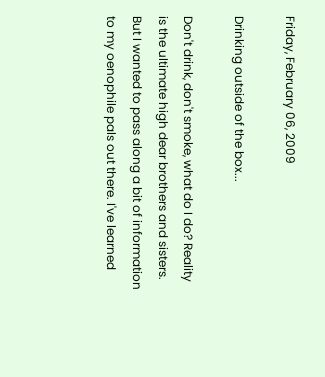Friday, February 06, 2009

Drinking outside of the box...

Don't drink, don't smoke, what do I do? Reality is the ultimate high dear brothers and sisters. But I wanted to pass along a bit of information to my oenophile pals out there. I've learned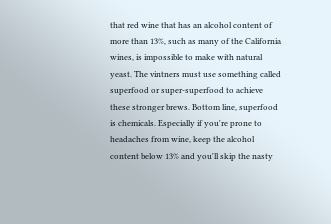that red wine that has an alcohol content of more than 13%, such as many of the California wines, is impossible to make with natural yeast. The vintners must use something called superfood or super-superfood to achieve these stronger brews. Bottom line, superfood is chemicals. Especially if you're prone to headaches from wine, keep the alcohol content below 13% and you'll skip the nasty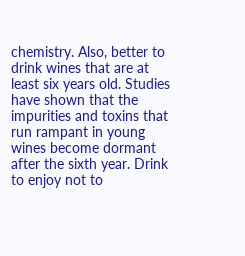chemistry. Also, better to drink wines that are at least six years old. Studies have shown that the impurities and toxins that run rampant in young wines become dormant after the sixth year. Drink to enjoy not to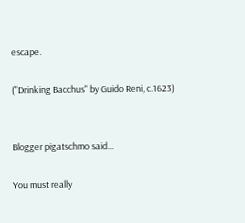escape.

("Drinking Bacchus" by Guido Reni, c.1623)


Blogger pigatschmo said...

You must really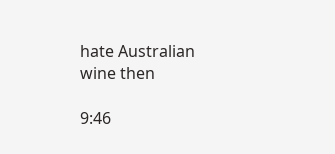hate Australian wine then

9:46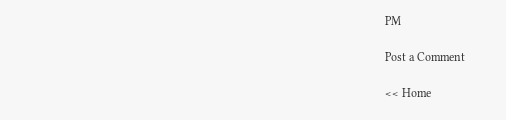PM

Post a Comment

<< Home